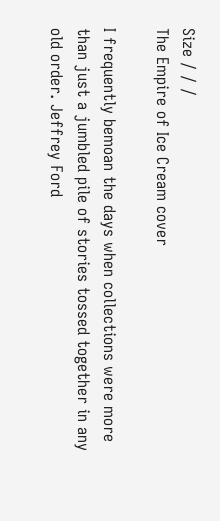Size / / /
The Empire of Ice Cream cover

I frequently bemoan the days when collections were more than just a jumbled pile of stories tossed together in any old order. Jeffrey Ford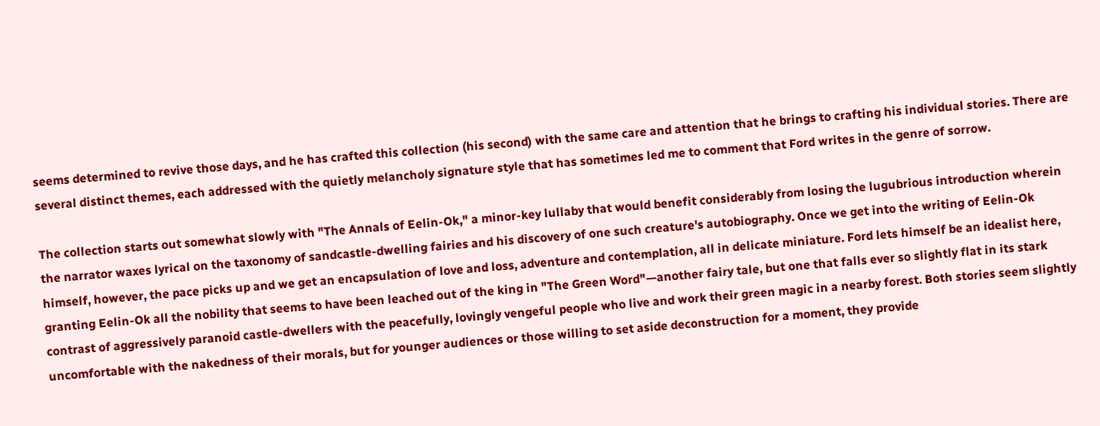seems determined to revive those days, and he has crafted this collection (his second) with the same care and attention that he brings to crafting his individual stories. There are several distinct themes, each addressed with the quietly melancholy signature style that has sometimes led me to comment that Ford writes in the genre of sorrow.

The collection starts out somewhat slowly with "The Annals of Eelin-Ok," a minor-key lullaby that would benefit considerably from losing the lugubrious introduction wherein the narrator waxes lyrical on the taxonomy of sandcastle-dwelling fairies and his discovery of one such creature's autobiography. Once we get into the writing of Eelin-Ok himself, however, the pace picks up and we get an encapsulation of love and loss, adventure and contemplation, all in delicate miniature. Ford lets himself be an idealist here, granting Eelin-Ok all the nobility that seems to have been leached out of the king in "The Green Word"—another fairy tale, but one that falls ever so slightly flat in its stark contrast of aggressively paranoid castle-dwellers with the peacefully, lovingly vengeful people who live and work their green magic in a nearby forest. Both stories seem slightly uncomfortable with the nakedness of their morals, but for younger audiences or those willing to set aside deconstruction for a moment, they provide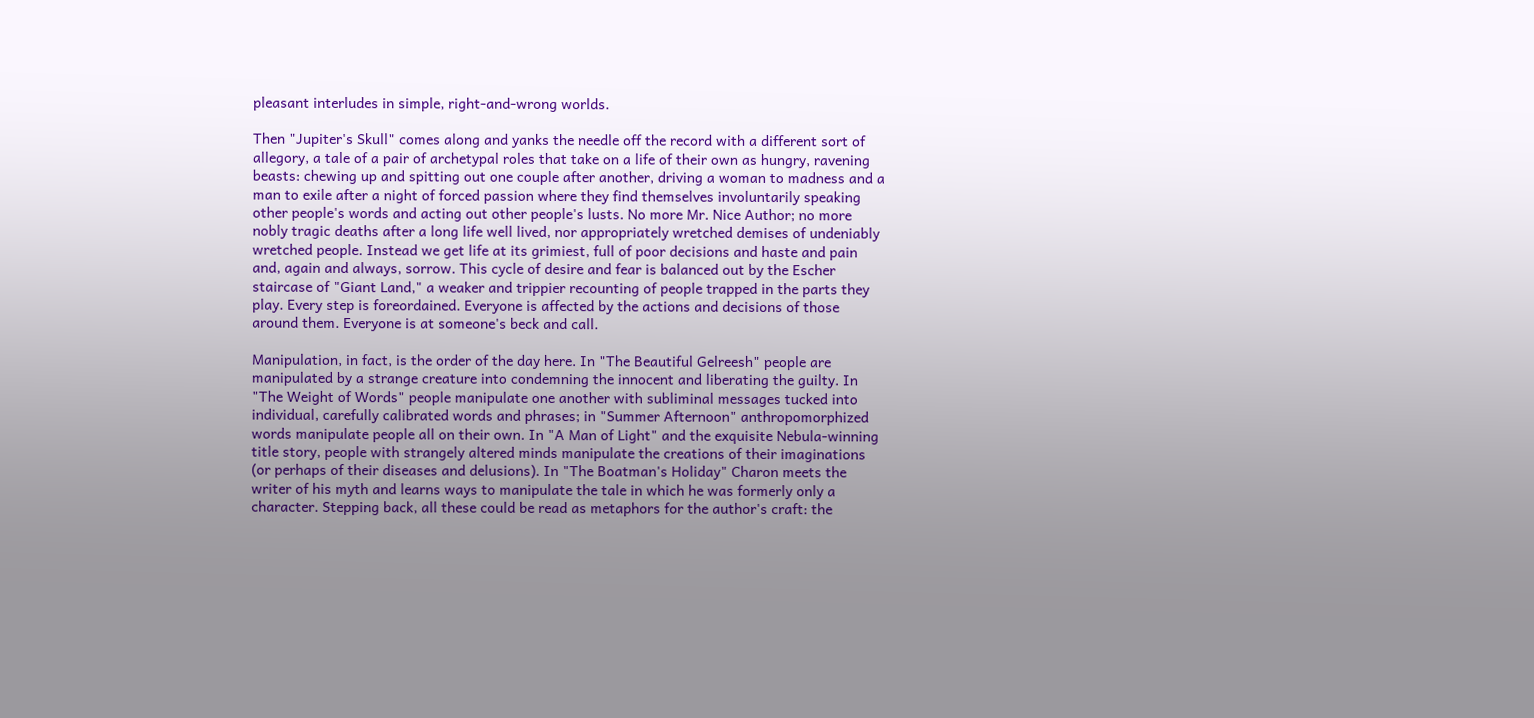pleasant interludes in simple, right-and-wrong worlds.

Then "Jupiter's Skull" comes along and yanks the needle off the record with a different sort of allegory, a tale of a pair of archetypal roles that take on a life of their own as hungry, ravening beasts: chewing up and spitting out one couple after another, driving a woman to madness and a man to exile after a night of forced passion where they find themselves involuntarily speaking other people's words and acting out other people's lusts. No more Mr. Nice Author; no more nobly tragic deaths after a long life well lived, nor appropriately wretched demises of undeniably wretched people. Instead we get life at its grimiest, full of poor decisions and haste and pain and, again and always, sorrow. This cycle of desire and fear is balanced out by the Escher staircase of "Giant Land," a weaker and trippier recounting of people trapped in the parts they play. Every step is foreordained. Everyone is affected by the actions and decisions of those around them. Everyone is at someone's beck and call.

Manipulation, in fact, is the order of the day here. In "The Beautiful Gelreesh" people are manipulated by a strange creature into condemning the innocent and liberating the guilty. In "The Weight of Words" people manipulate one another with subliminal messages tucked into individual, carefully calibrated words and phrases; in "Summer Afternoon" anthropomorphized words manipulate people all on their own. In "A Man of Light" and the exquisite Nebula-winning title story, people with strangely altered minds manipulate the creations of their imaginations (or perhaps of their diseases and delusions). In "The Boatman's Holiday" Charon meets the writer of his myth and learns ways to manipulate the tale in which he was formerly only a character. Stepping back, all these could be read as metaphors for the author's craft: the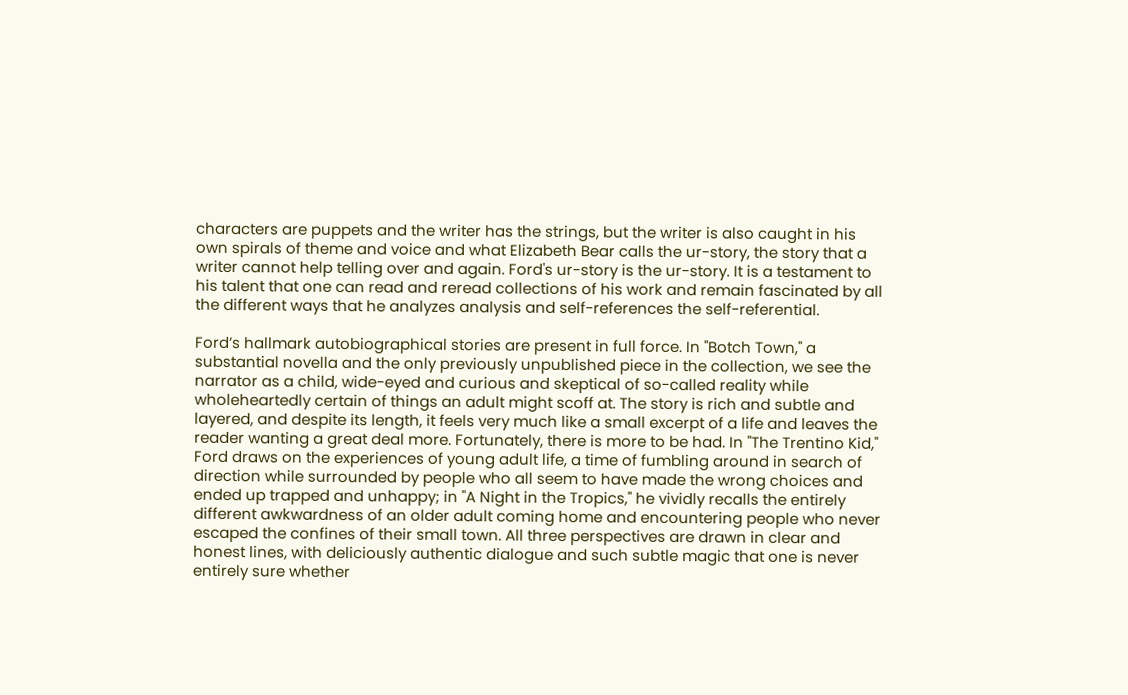characters are puppets and the writer has the strings, but the writer is also caught in his own spirals of theme and voice and what Elizabeth Bear calls the ur-story, the story that a writer cannot help telling over and again. Ford's ur-story is the ur-story. It is a testament to his talent that one can read and reread collections of his work and remain fascinated by all the different ways that he analyzes analysis and self-references the self-referential.

Ford’s hallmark autobiographical stories are present in full force. In "Botch Town," a substantial novella and the only previously unpublished piece in the collection, we see the narrator as a child, wide-eyed and curious and skeptical of so-called reality while wholeheartedly certain of things an adult might scoff at. The story is rich and subtle and layered, and despite its length, it feels very much like a small excerpt of a life and leaves the reader wanting a great deal more. Fortunately, there is more to be had. In "The Trentino Kid," Ford draws on the experiences of young adult life, a time of fumbling around in search of direction while surrounded by people who all seem to have made the wrong choices and ended up trapped and unhappy; in "A Night in the Tropics," he vividly recalls the entirely different awkwardness of an older adult coming home and encountering people who never escaped the confines of their small town. All three perspectives are drawn in clear and honest lines, with deliciously authentic dialogue and such subtle magic that one is never entirely sure whether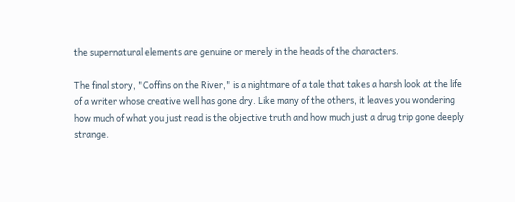the supernatural elements are genuine or merely in the heads of the characters.

The final story, "Coffins on the River," is a nightmare of a tale that takes a harsh look at the life of a writer whose creative well has gone dry. Like many of the others, it leaves you wondering how much of what you just read is the objective truth and how much just a drug trip gone deeply strange.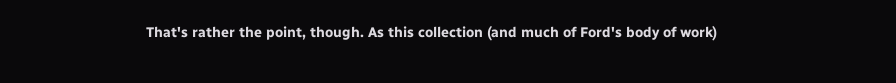That's rather the point, though. As this collection (and much of Ford's body of work)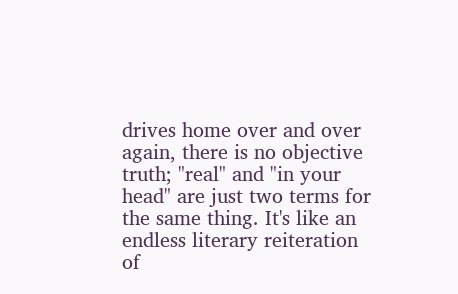drives home over and over again, there is no objective truth; "real" and "in your head" are just two terms for the same thing. It's like an endless literary reiteration of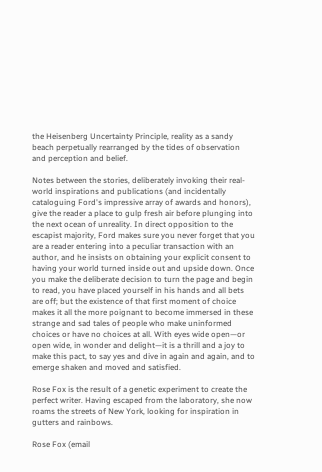the Heisenberg Uncertainty Principle, reality as a sandy beach perpetually rearranged by the tides of observation and perception and belief.

Notes between the stories, deliberately invoking their real-world inspirations and publications (and incidentally cataloguing Ford's impressive array of awards and honors), give the reader a place to gulp fresh air before plunging into the next ocean of unreality. In direct opposition to the escapist majority, Ford makes sure you never forget that you are a reader entering into a peculiar transaction with an author, and he insists on obtaining your explicit consent to having your world turned inside out and upside down. Once you make the deliberate decision to turn the page and begin to read, you have placed yourself in his hands and all bets are off; but the existence of that first moment of choice makes it all the more poignant to become immersed in these strange and sad tales of people who make uninformed choices or have no choices at all. With eyes wide open—or open wide, in wonder and delight—it is a thrill and a joy to make this pact, to say yes and dive in again and again, and to emerge shaken and moved and satisfied.

Rose Fox is the result of a genetic experiment to create the perfect writer. Having escaped from the laboratory, she now roams the streets of New York, looking for inspiration in gutters and rainbows.

Rose Fox (email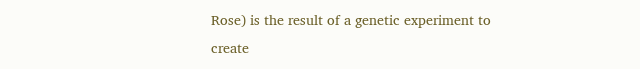Rose) is the result of a genetic experiment to create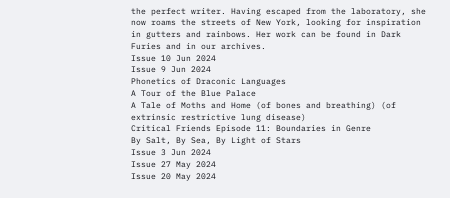the perfect writer. Having escaped from the laboratory, she now roams the streets of New York, looking for inspiration in gutters and rainbows. Her work can be found in Dark Furies and in our archives.
Issue 10 Jun 2024
Issue 9 Jun 2024
Phonetics of Draconic Languages
A Tour of the Blue Palace
A Tale of Moths and Home (of bones and breathing) (of extrinsic restrictive lung disease)
Critical Friends Episode 11: Boundaries in Genre
By Salt, By Sea, By Light of Stars
Issue 3 Jun 2024
Issue 27 May 2024
Issue 20 May 2024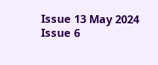Issue 13 May 2024
Issue 6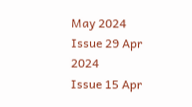May 2024
Issue 29 Apr 2024
Issue 15 Apr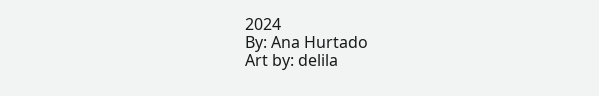2024
By: Ana Hurtado
Art by: delila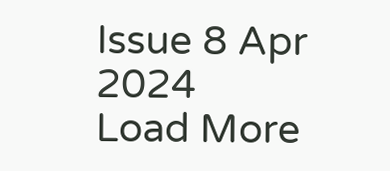Issue 8 Apr 2024
Load More